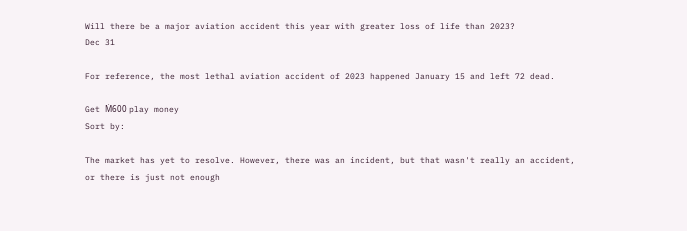Will there be a major aviation accident this year with greater loss of life than 2023?
Dec 31

For reference, the most lethal aviation accident of 2023 happened January 15 and left 72 dead.

Get Ṁ600 play money
Sort by:

The market has yet to resolve. However, there was an incident, but that wasn't really an accident, or there is just not enough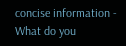concise information - What do you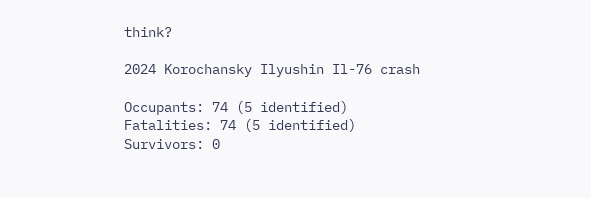think?

2024 Korochansky Ilyushin Il-76 crash

Occupants: 74 (5 identified)
Fatalities: 74 (5 identified)
Survivors: 0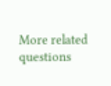More related questions